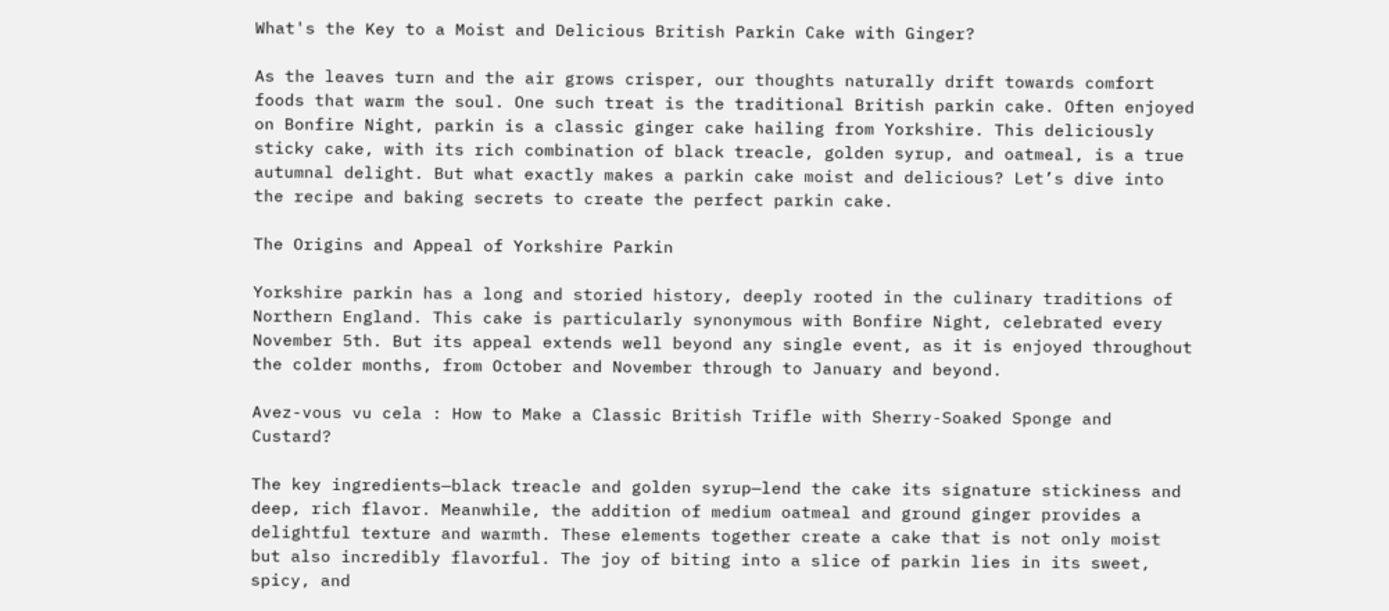What's the Key to a Moist and Delicious British Parkin Cake with Ginger?

As the leaves turn and the air grows crisper, our thoughts naturally drift towards comfort foods that warm the soul. One such treat is the traditional British parkin cake. Often enjoyed on Bonfire Night, parkin is a classic ginger cake hailing from Yorkshire. This deliciously sticky cake, with its rich combination of black treacle, golden syrup, and oatmeal, is a true autumnal delight. But what exactly makes a parkin cake moist and delicious? Let’s dive into the recipe and baking secrets to create the perfect parkin cake.

The Origins and Appeal of Yorkshire Parkin

Yorkshire parkin has a long and storied history, deeply rooted in the culinary traditions of Northern England. This cake is particularly synonymous with Bonfire Night, celebrated every November 5th. But its appeal extends well beyond any single event, as it is enjoyed throughout the colder months, from October and November through to January and beyond.

Avez-vous vu cela : How to Make a Classic British Trifle with Sherry-Soaked Sponge and Custard?

The key ingredients—black treacle and golden syrup—lend the cake its signature stickiness and deep, rich flavor. Meanwhile, the addition of medium oatmeal and ground ginger provides a delightful texture and warmth. These elements together create a cake that is not only moist but also incredibly flavorful. The joy of biting into a slice of parkin lies in its sweet, spicy, and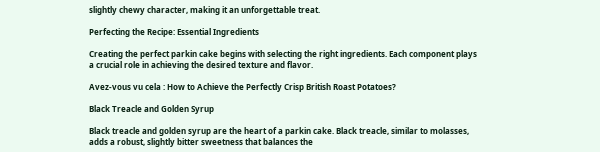slightly chewy character, making it an unforgettable treat.

Perfecting the Recipe: Essential Ingredients

Creating the perfect parkin cake begins with selecting the right ingredients. Each component plays a crucial role in achieving the desired texture and flavor.

Avez-vous vu cela : How to Achieve the Perfectly Crisp British Roast Potatoes?

Black Treacle and Golden Syrup

Black treacle and golden syrup are the heart of a parkin cake. Black treacle, similar to molasses, adds a robust, slightly bitter sweetness that balances the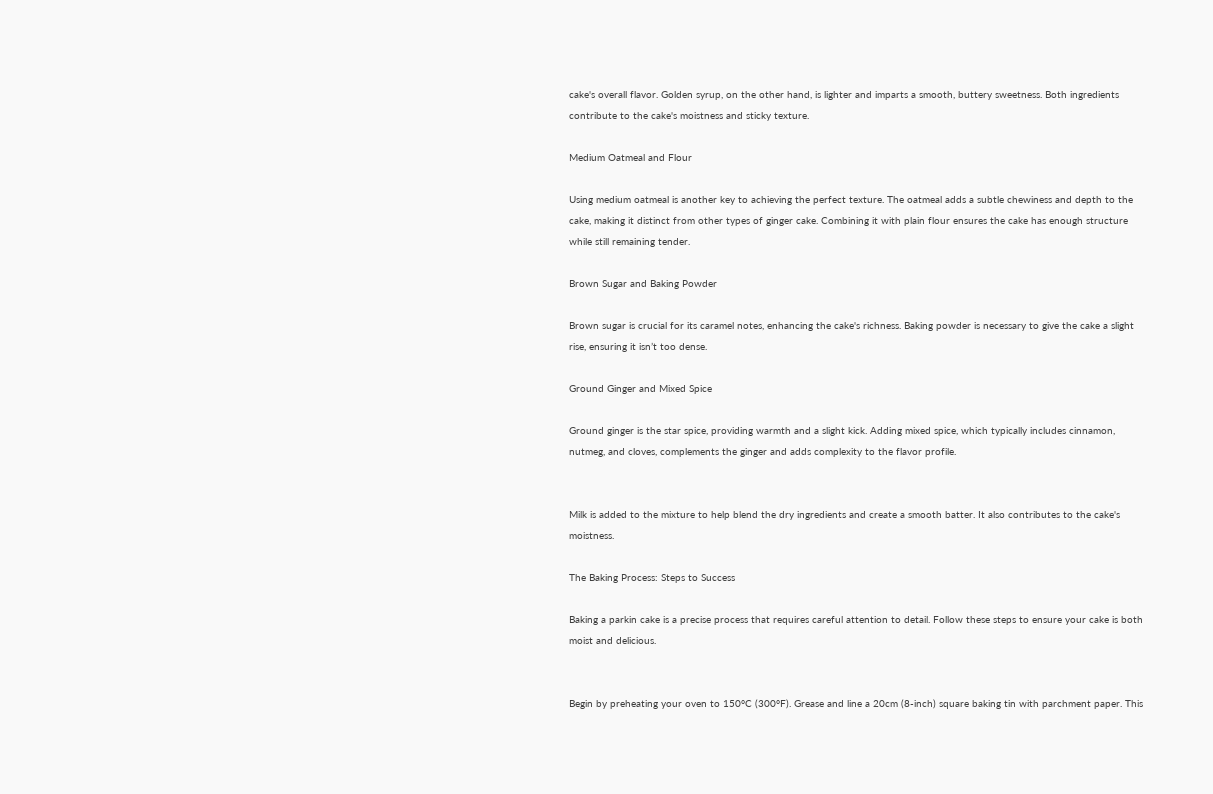cake's overall flavor. Golden syrup, on the other hand, is lighter and imparts a smooth, buttery sweetness. Both ingredients contribute to the cake's moistness and sticky texture.

Medium Oatmeal and Flour

Using medium oatmeal is another key to achieving the perfect texture. The oatmeal adds a subtle chewiness and depth to the cake, making it distinct from other types of ginger cake. Combining it with plain flour ensures the cake has enough structure while still remaining tender.

Brown Sugar and Baking Powder

Brown sugar is crucial for its caramel notes, enhancing the cake's richness. Baking powder is necessary to give the cake a slight rise, ensuring it isn’t too dense.

Ground Ginger and Mixed Spice

Ground ginger is the star spice, providing warmth and a slight kick. Adding mixed spice, which typically includes cinnamon, nutmeg, and cloves, complements the ginger and adds complexity to the flavor profile.


Milk is added to the mixture to help blend the dry ingredients and create a smooth batter. It also contributes to the cake's moistness.

The Baking Process: Steps to Success

Baking a parkin cake is a precise process that requires careful attention to detail. Follow these steps to ensure your cake is both moist and delicious.


Begin by preheating your oven to 150°C (300°F). Grease and line a 20cm (8-inch) square baking tin with parchment paper. This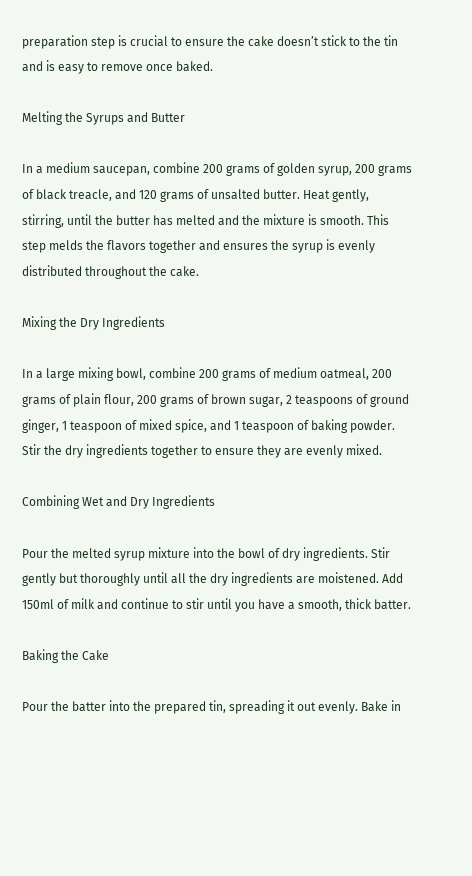preparation step is crucial to ensure the cake doesn’t stick to the tin and is easy to remove once baked.

Melting the Syrups and Butter

In a medium saucepan, combine 200 grams of golden syrup, 200 grams of black treacle, and 120 grams of unsalted butter. Heat gently, stirring, until the butter has melted and the mixture is smooth. This step melds the flavors together and ensures the syrup is evenly distributed throughout the cake.

Mixing the Dry Ingredients

In a large mixing bowl, combine 200 grams of medium oatmeal, 200 grams of plain flour, 200 grams of brown sugar, 2 teaspoons of ground ginger, 1 teaspoon of mixed spice, and 1 teaspoon of baking powder. Stir the dry ingredients together to ensure they are evenly mixed.

Combining Wet and Dry Ingredients

Pour the melted syrup mixture into the bowl of dry ingredients. Stir gently but thoroughly until all the dry ingredients are moistened. Add 150ml of milk and continue to stir until you have a smooth, thick batter.

Baking the Cake

Pour the batter into the prepared tin, spreading it out evenly. Bake in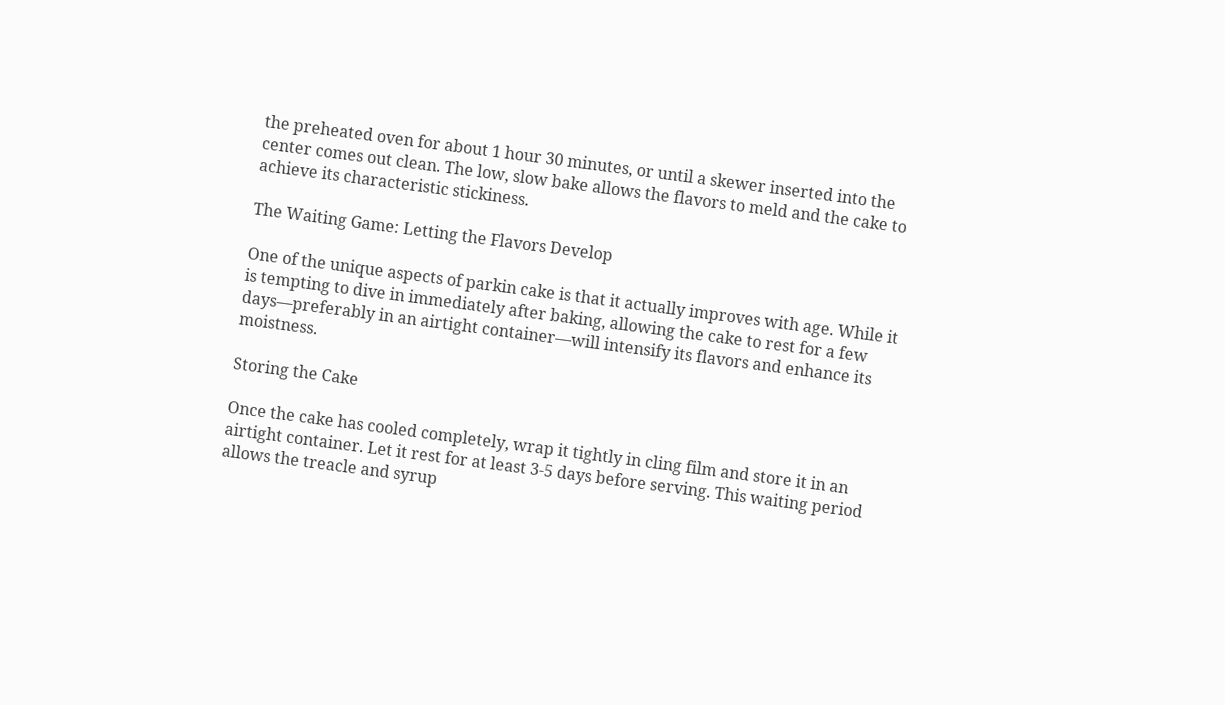the preheated oven for about 1 hour 30 minutes, or until a skewer inserted into the center comes out clean. The low, slow bake allows the flavors to meld and the cake to achieve its characteristic stickiness.

The Waiting Game: Letting the Flavors Develop

One of the unique aspects of parkin cake is that it actually improves with age. While it is tempting to dive in immediately after baking, allowing the cake to rest for a few days—preferably in an airtight container—will intensify its flavors and enhance its moistness.

Storing the Cake

Once the cake has cooled completely, wrap it tightly in cling film and store it in an airtight container. Let it rest for at least 3-5 days before serving. This waiting period allows the treacle and syrup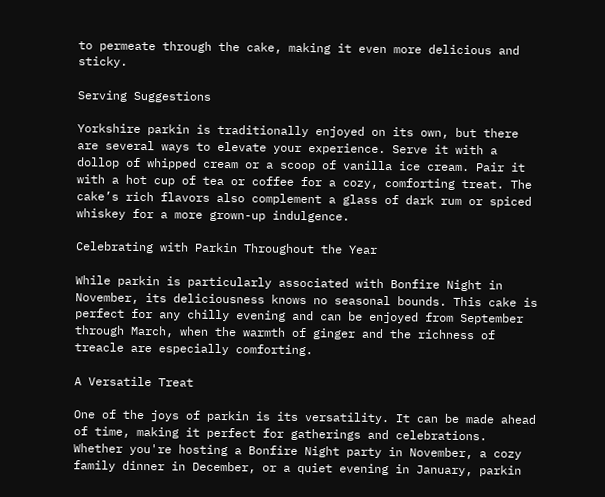to permeate through the cake, making it even more delicious and sticky.

Serving Suggestions

Yorkshire parkin is traditionally enjoyed on its own, but there are several ways to elevate your experience. Serve it with a dollop of whipped cream or a scoop of vanilla ice cream. Pair it with a hot cup of tea or coffee for a cozy, comforting treat. The cake’s rich flavors also complement a glass of dark rum or spiced whiskey for a more grown-up indulgence.

Celebrating with Parkin Throughout the Year

While parkin is particularly associated with Bonfire Night in November, its deliciousness knows no seasonal bounds. This cake is perfect for any chilly evening and can be enjoyed from September through March, when the warmth of ginger and the richness of treacle are especially comforting.

A Versatile Treat

One of the joys of parkin is its versatility. It can be made ahead of time, making it perfect for gatherings and celebrations. Whether you're hosting a Bonfire Night party in November, a cozy family dinner in December, or a quiet evening in January, parkin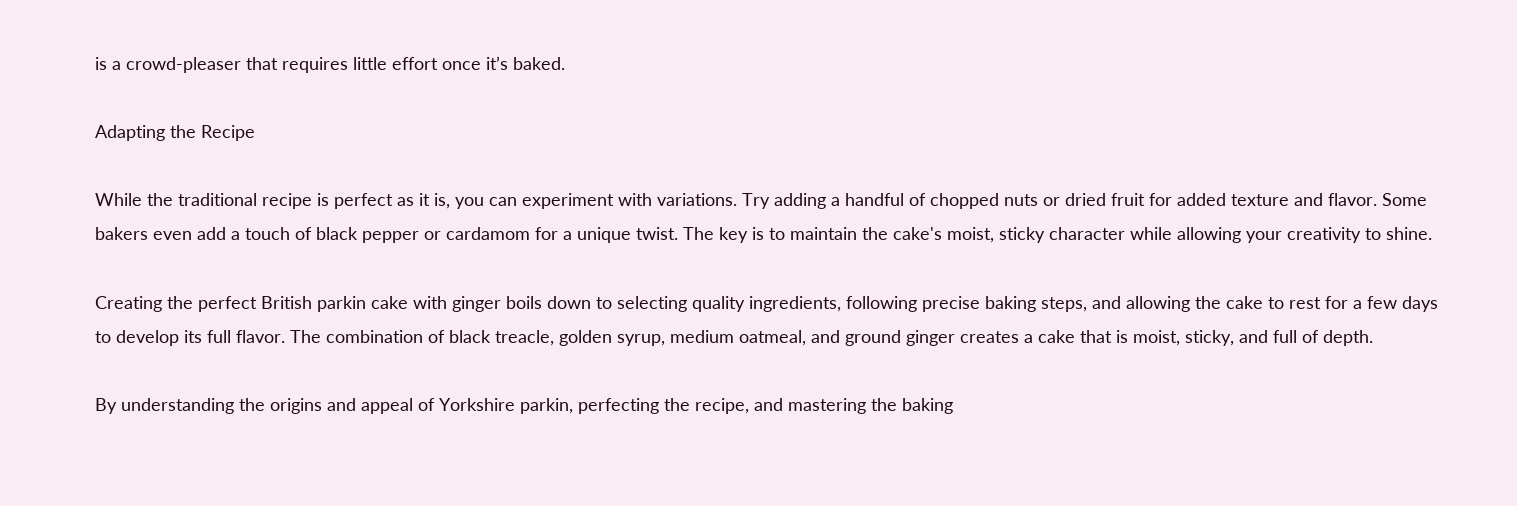is a crowd-pleaser that requires little effort once it’s baked.

Adapting the Recipe

While the traditional recipe is perfect as it is, you can experiment with variations. Try adding a handful of chopped nuts or dried fruit for added texture and flavor. Some bakers even add a touch of black pepper or cardamom for a unique twist. The key is to maintain the cake's moist, sticky character while allowing your creativity to shine.

Creating the perfect British parkin cake with ginger boils down to selecting quality ingredients, following precise baking steps, and allowing the cake to rest for a few days to develop its full flavor. The combination of black treacle, golden syrup, medium oatmeal, and ground ginger creates a cake that is moist, sticky, and full of depth.

By understanding the origins and appeal of Yorkshire parkin, perfecting the recipe, and mastering the baking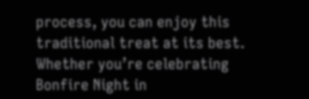process, you can enjoy this traditional treat at its best. Whether you’re celebrating Bonfire Night in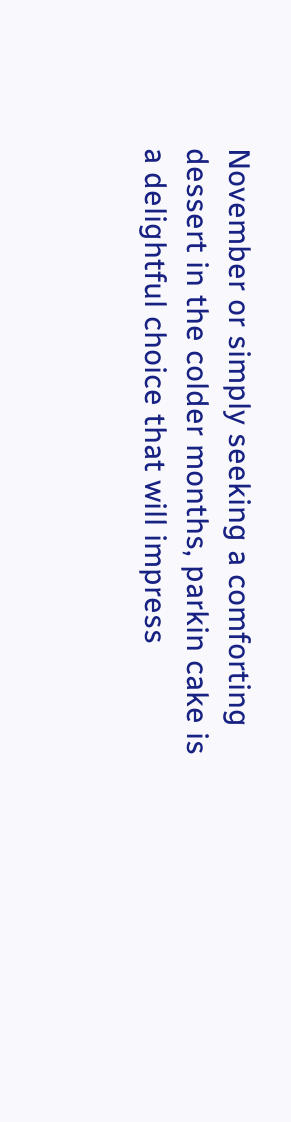November or simply seeking a comforting dessert in the colder months, parkin cake is a delightful choice that will impress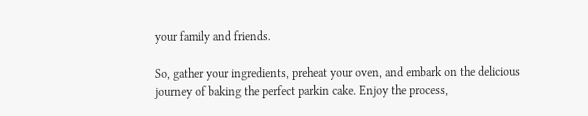your family and friends.

So, gather your ingredients, preheat your oven, and embark on the delicious journey of baking the perfect parkin cake. Enjoy the process,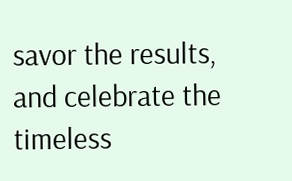savor the results, and celebrate the timeless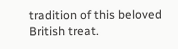tradition of this beloved British treat.